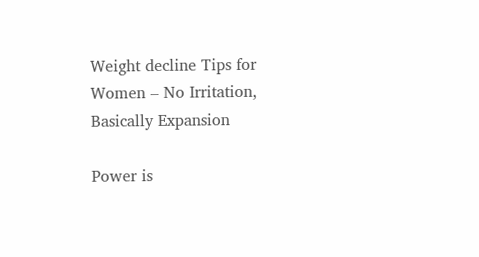Weight decline Tips for Women – No Irritation, Basically Expansion

Power is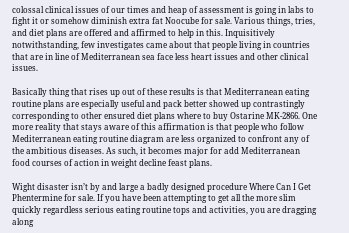colossal clinical issues of our times and heap of assessment is going in labs to fight it or somehow diminish extra fat Noocube for sale. Various things, tries, and diet plans are offered and affirmed to help in this. Inquisitively notwithstanding, few investigates came about that people living in countries that are in line of Mediterranean sea face less heart issues and other clinical issues.

Basically thing that rises up out of these results is that Mediterranean eating routine plans are especially useful and pack better showed up contrastingly corresponding to other ensured diet plans where to buy Ostarine MK-2866. One more reality that stays aware of this affirmation is that people who follow Mediterranean eating routine diagram are less organized to confront any of the ambitious diseases. As such, it becomes major for add Mediterranean food courses of action in weight decline feast plans.

Wight disaster isn’t by and large a badly designed procedure Where Can I Get Phentermine for sale. If you have been attempting to get all the more slim quickly regardless serious eating routine tops and activities, you are dragging along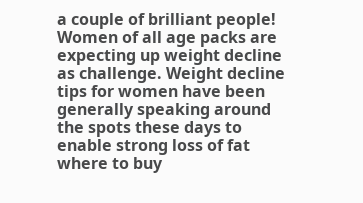a couple of brilliant people! Women of all age packs are expecting up weight decline as challenge. Weight decline tips for women have been generally speaking around the spots these days to enable strong loss of fat where to buy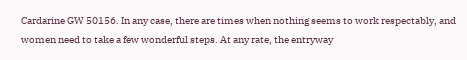Cardarine GW 50156. In any case, there are times when nothing seems to work respectably, and women need to take a few wonderful steps. At any rate, the entryway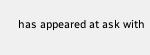has appeared at ask with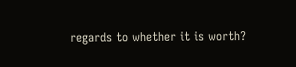regards to whether it is worth?